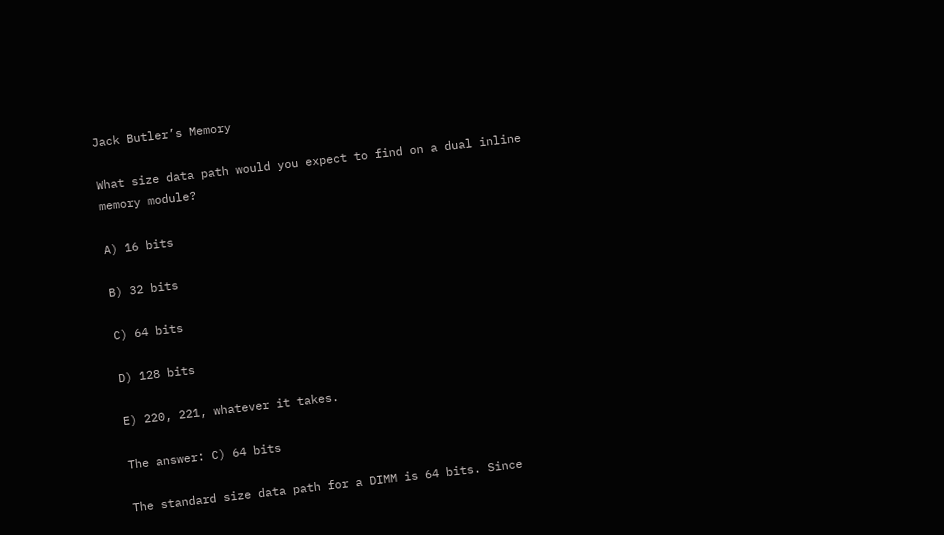Jack Butler’s Memory

What size data path would you expect to find on a dual inline memory module?

A) 16 bits

B) 32 bits

C) 64 bits

D) 128 bits

E) 220, 221, whatever it takes.

The answer: C) 64 bits

The standard size data path for a DIMM is 64 bits. Since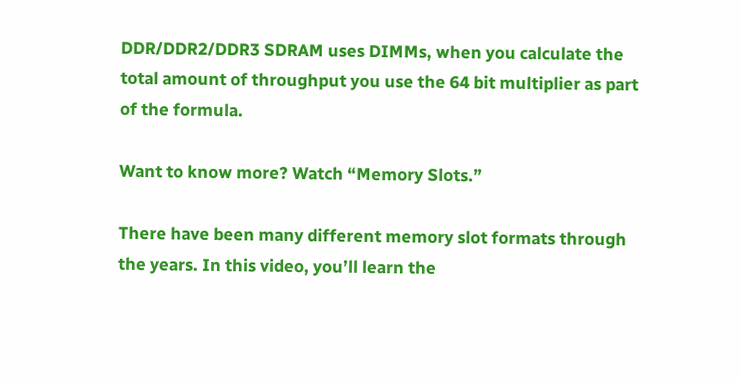DDR/DDR2/DDR3 SDRAM uses DIMMs, when you calculate the total amount of throughput you use the 64 bit multiplier as part of the formula.

Want to know more? Watch “Memory Slots.”

There have been many different memory slot formats through the years. In this video, you’ll learn the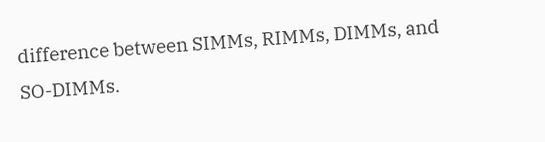difference between SIMMs, RIMMs, DIMMs, and SO-DIMMs.